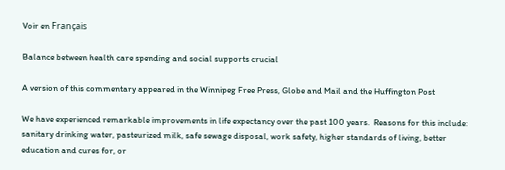Voir en Français

Balance between health care spending and social supports crucial

A version of this commentary appeared in the Winnipeg Free Press, Globe and Mail and the Huffington Post

We have experienced remarkable improvements in life expectancy over the past 100 years.  Reasons for this include: sanitary drinking water, pasteurized milk, safe sewage disposal, work safety, higher standards of living, better education and cures for, or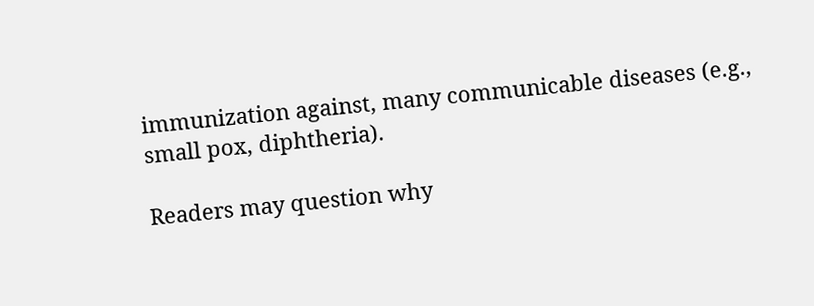immunization against, many communicable diseases (e.g., small pox, diphtheria).

Readers may question why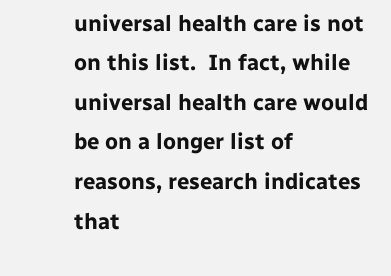universal health care is not on this list.  In fact, while universal health care would be on a longer list of reasons, research indicates that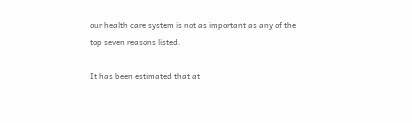our health care system is not as important as any of the top seven reasons listed.

It has been estimated that at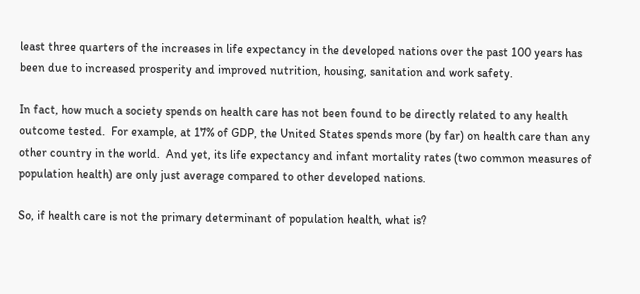least three quarters of the increases in life expectancy in the developed nations over the past 100 years has been due to increased prosperity and improved nutrition, housing, sanitation and work safety.

In fact, how much a society spends on health care has not been found to be directly related to any health outcome tested.  For example, at 17% of GDP, the United States spends more (by far) on health care than any other country in the world.  And yet, its life expectancy and infant mortality rates (two common measures of population health) are only just average compared to other developed nations.

So, if health care is not the primary determinant of population health, what is?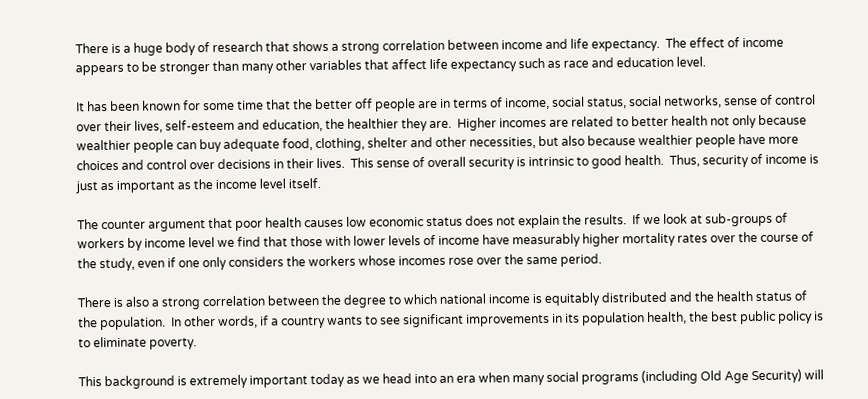There is a huge body of research that shows a strong correlation between income and life expectancy.  The effect of income appears to be stronger than many other variables that affect life expectancy such as race and education level.

It has been known for some time that the better off people are in terms of income, social status, social networks, sense of control over their lives, self-esteem and education, the healthier they are.  Higher incomes are related to better health not only because wealthier people can buy adequate food, clothing, shelter and other necessities, but also because wealthier people have more choices and control over decisions in their lives.  This sense of overall security is intrinsic to good health.  Thus, security of income is just as important as the income level itself.

The counter argument that poor health causes low economic status does not explain the results.  If we look at sub-groups of workers by income level we find that those with lower levels of income have measurably higher mortality rates over the course of the study, even if one only considers the workers whose incomes rose over the same period.

There is also a strong correlation between the degree to which national income is equitably distributed and the health status of the population.  In other words, if a country wants to see significant improvements in its population health, the best public policy is to eliminate poverty.

This background is extremely important today as we head into an era when many social programs (including Old Age Security) will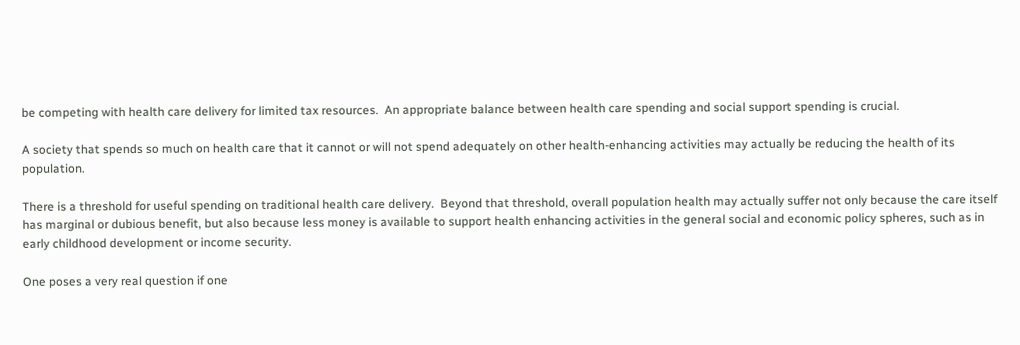be competing with health care delivery for limited tax resources.  An appropriate balance between health care spending and social support spending is crucial.

A society that spends so much on health care that it cannot or will not spend adequately on other health-enhancing activities may actually be reducing the health of its population.

There is a threshold for useful spending on traditional health care delivery.  Beyond that threshold, overall population health may actually suffer not only because the care itself has marginal or dubious benefit, but also because less money is available to support health enhancing activities in the general social and economic policy spheres, such as in early childhood development or income security.

One poses a very real question if one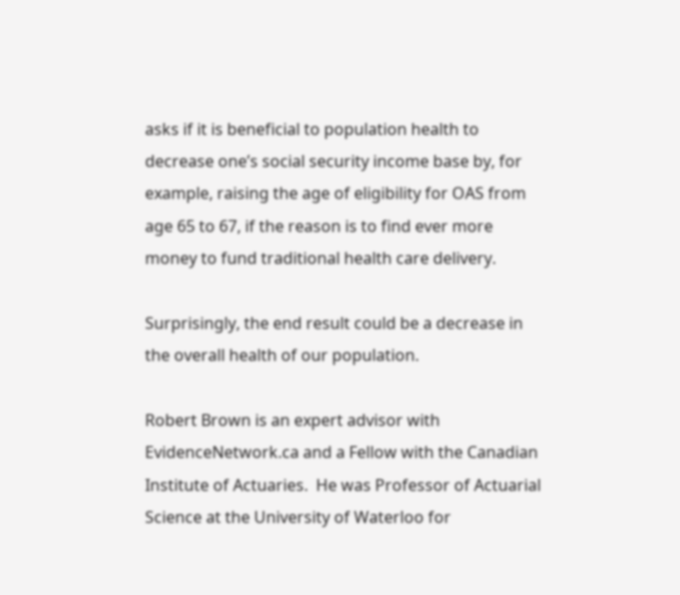asks if it is beneficial to population health to decrease one’s social security income base by, for example, raising the age of eligibility for OAS from age 65 to 67, if the reason is to find ever more money to fund traditional health care delivery.

Surprisingly, the end result could be a decrease in the overall health of our population.

Robert Brown is an expert advisor with EvidenceNetwork.ca and a Fellow with the Canadian Institute of Actuaries.  He was Professor of Actuarial Science at the University of Waterloo for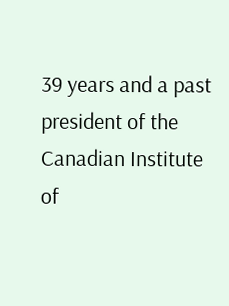39 years and a past president of the Canadian Institute of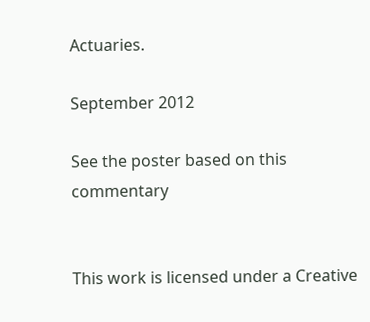Actuaries.

September 2012

See the poster based on this commentary


This work is licensed under a Creative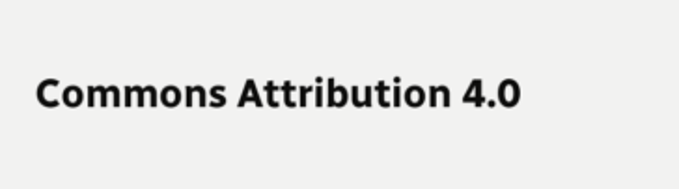Commons Attribution 4.0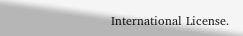International License.